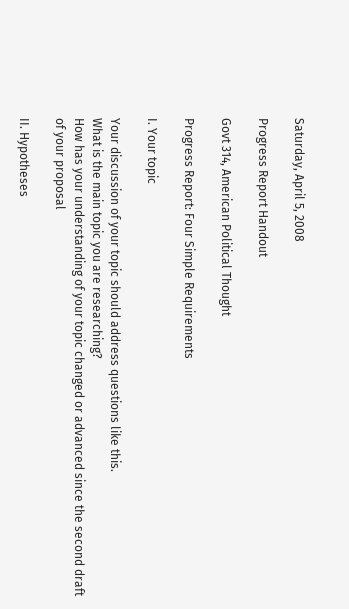Saturday, April 5, 2008

Progress Report Handout

Govt 314, American Political Thought

Progress Report: Four Simple Requirements

I. Your topic

Your discussion of your topic should address questions like this.
What is the main topic you are researching?
How has your understanding of your topic changed or advanced since the second draft
of your proposal

II. Hypotheses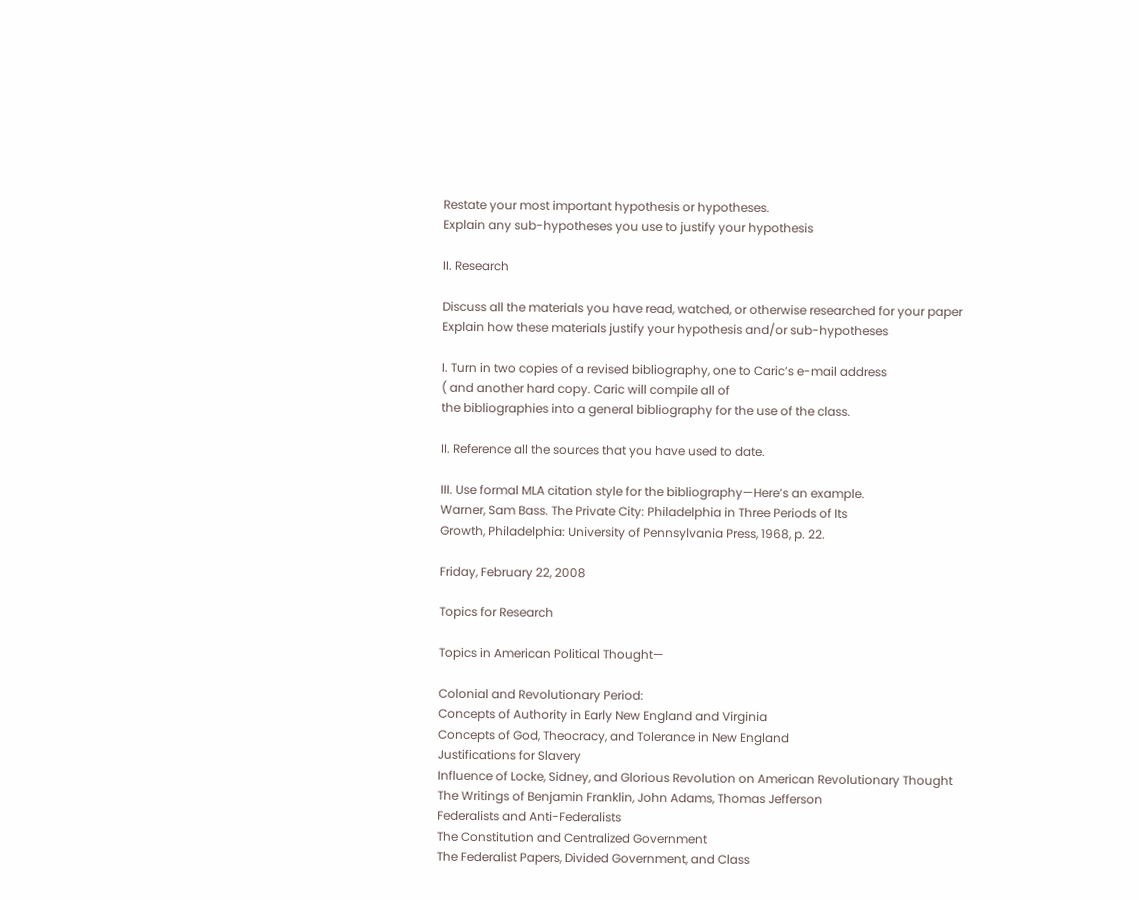Restate your most important hypothesis or hypotheses.
Explain any sub-hypotheses you use to justify your hypothesis

II. Research

Discuss all the materials you have read, watched, or otherwise researched for your paper
Explain how these materials justify your hypothesis and/or sub-hypotheses

I. Turn in two copies of a revised bibliography, one to Caric’s e-mail address
( and another hard copy. Caric will compile all of
the bibliographies into a general bibliography for the use of the class.

II. Reference all the sources that you have used to date.

III. Use formal MLA citation style for the bibliography—Here’s an example.
Warner, Sam Bass. The Private City: Philadelphia in Three Periods of Its
Growth, Philadelphia: University of Pennsylvania Press, 1968, p. 22.

Friday, February 22, 2008

Topics for Research

Topics in American Political Thought—

Colonial and Revolutionary Period:
Concepts of Authority in Early New England and Virginia
Concepts of God, Theocracy, and Tolerance in New England
Justifications for Slavery
Influence of Locke, Sidney, and Glorious Revolution on American Revolutionary Thought
The Writings of Benjamin Franklin, John Adams, Thomas Jefferson
Federalists and Anti-Federalists
The Constitution and Centralized Government
The Federalist Papers, Divided Government, and Class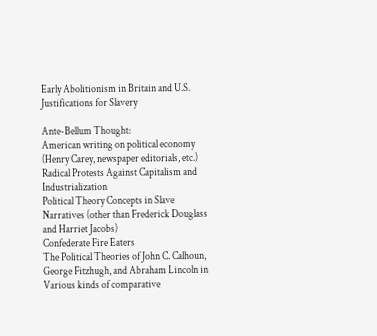Early Abolitionism in Britain and U.S.
Justifications for Slavery

Ante-Bellum Thought:
American writing on political economy (Henry Carey, newspaper editorials, etc.)
Radical Protests Against Capitalism and Industrialization
Political Theory Concepts in Slave Narratives (other than Frederick Douglass and Harriet Jacobs)
Confederate Fire Eaters
The Political Theories of John C. Calhoun, George Fitzhugh, and Abraham Lincoln in
Various kinds of comparative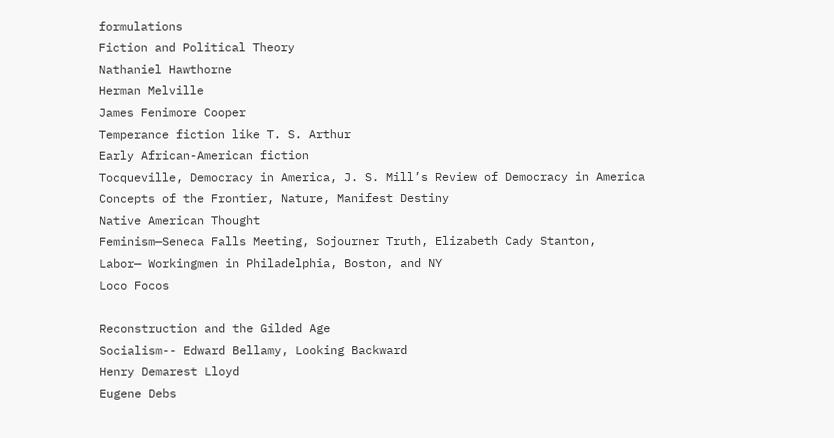formulations
Fiction and Political Theory
Nathaniel Hawthorne
Herman Melville
James Fenimore Cooper
Temperance fiction like T. S. Arthur
Early African-American fiction
Tocqueville, Democracy in America, J. S. Mill’s Review of Democracy in America
Concepts of the Frontier, Nature, Manifest Destiny
Native American Thought
Feminism—Seneca Falls Meeting, Sojourner Truth, Elizabeth Cady Stanton,
Labor— Workingmen in Philadelphia, Boston, and NY
Loco Focos

Reconstruction and the Gilded Age
Socialism-- Edward Bellamy, Looking Backward
Henry Demarest Lloyd
Eugene Debs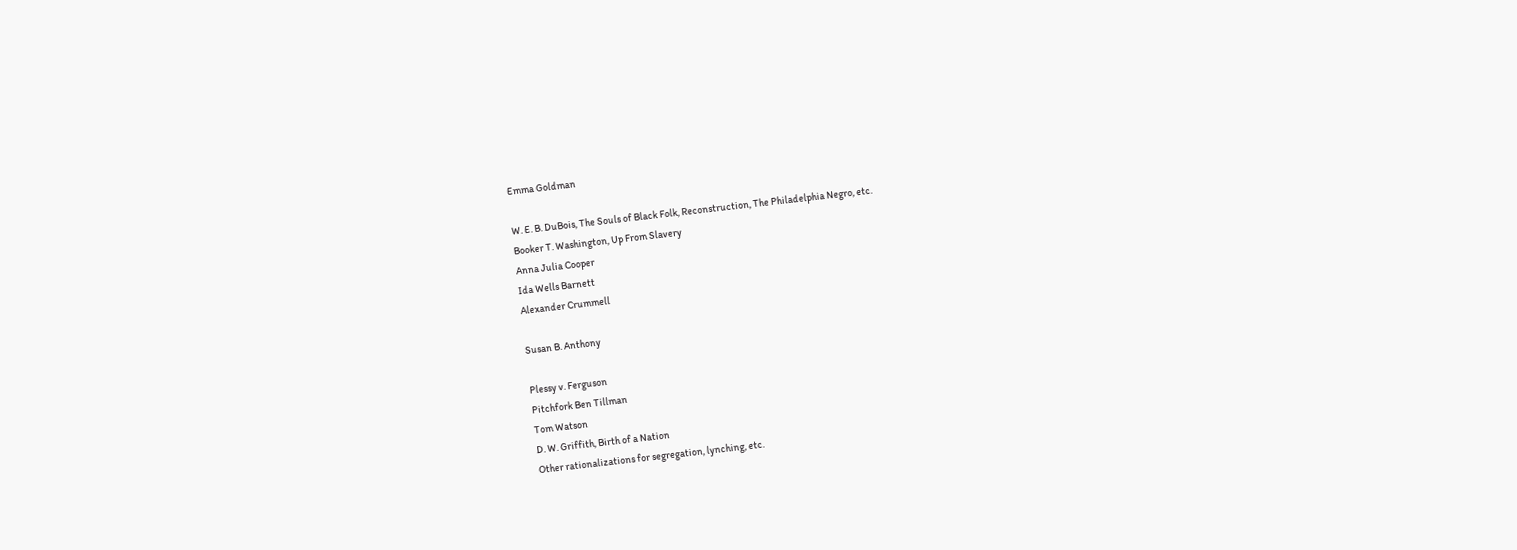Emma Goldman

W. E. B. DuBois, The Souls of Black Folk, Reconstruction, The Philadelphia Negro, etc.
Booker T. Washington, Up From Slavery
Anna Julia Cooper
Ida Wells Barnett
Alexander Crummell

Susan B. Anthony

Plessy v. Ferguson
Pitchfork Ben Tillman
Tom Watson
D. W. Griffith, Birth of a Nation
Other rationalizations for segregation, lynching, etc.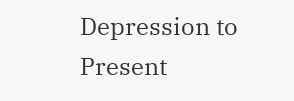Depression to Present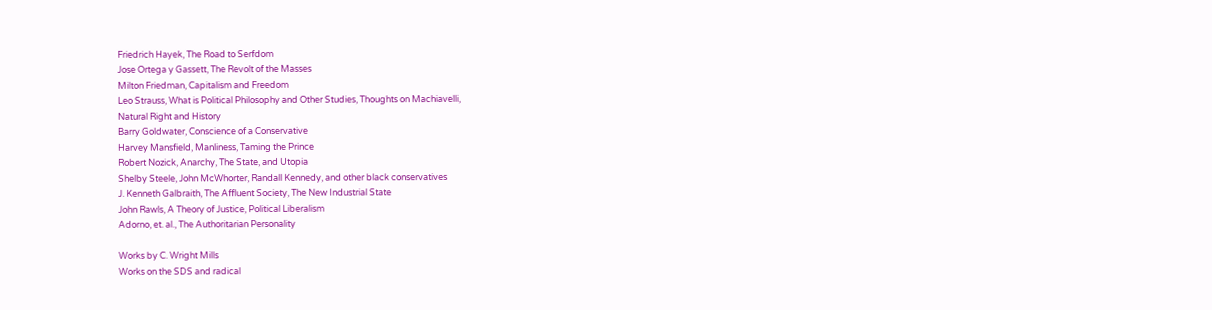Friedrich Hayek, The Road to Serfdom
Jose Ortega y Gassett, The Revolt of the Masses
Milton Friedman, Capitalism and Freedom
Leo Strauss, What is Political Philosophy and Other Studies, Thoughts on Machiavelli,
Natural Right and History
Barry Goldwater, Conscience of a Conservative
Harvey Mansfield, Manliness, Taming the Prince
Robert Nozick, Anarchy, The State, and Utopia
Shelby Steele, John McWhorter, Randall Kennedy, and other black conservatives
J. Kenneth Galbraith, The Affluent Society, The New Industrial State
John Rawls, A Theory of Justice, Political Liberalism
Adorno, et. al., The Authoritarian Personality

Works by C. Wright Mills
Works on the SDS and radical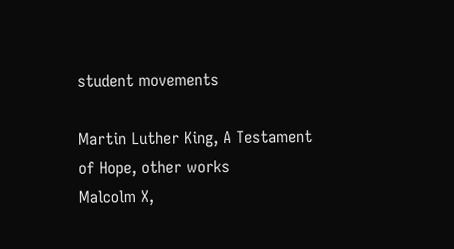student movements

Martin Luther King, A Testament of Hope, other works
Malcolm X,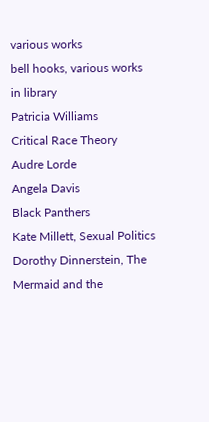various works
bell hooks, various works in library
Patricia Williams
Critical Race Theory
Audre Lorde
Angela Davis
Black Panthers
Kate Millett, Sexual Politics
Dorothy Dinnerstein, The Mermaid and the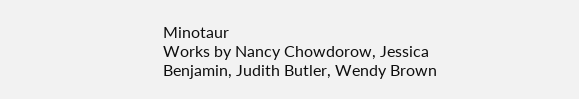Minotaur
Works by Nancy Chowdorow, Jessica Benjamin, Judith Butler, Wendy Brown